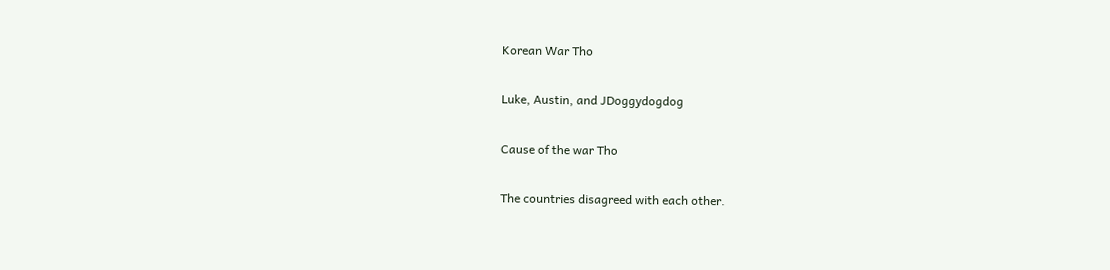Korean War Tho

Luke, Austin, and JDoggydogdog

Cause of the war Tho

The countries disagreed with each other.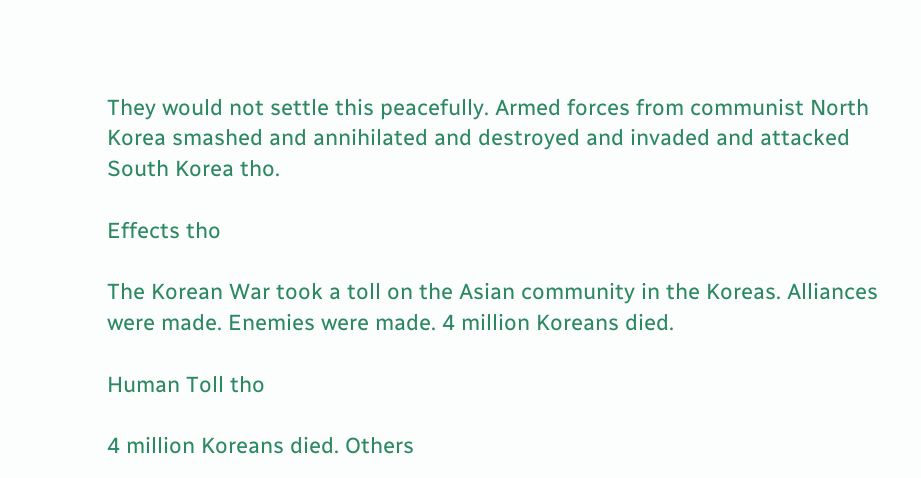They would not settle this peacefully. Armed forces from communist North Korea smashed and annihilated and destroyed and invaded and attacked South Korea tho.

Effects tho

The Korean War took a toll on the Asian community in the Koreas. Alliances were made. Enemies were made. 4 million Koreans died.

Human Toll tho

4 million Koreans died. Others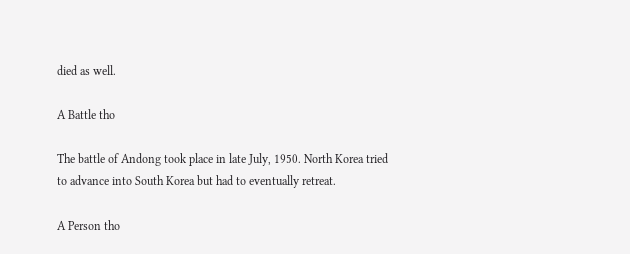died as well.

A Battle tho

The battle of Andong took place in late July, 1950. North Korea tried to advance into South Korea but had to eventually retreat.

A Person tho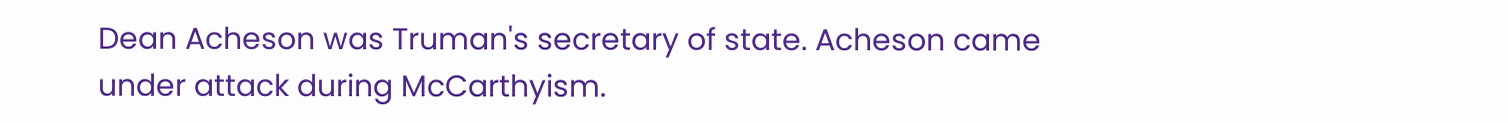Dean Acheson was Truman's secretary of state. Acheson came under attack during McCarthyism.